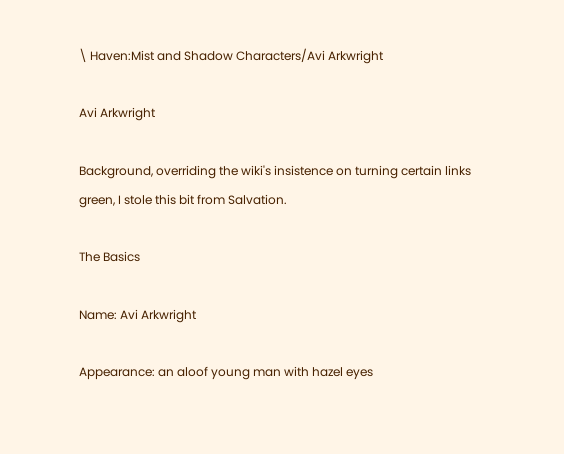\ Haven:Mist and Shadow Characters/Avi Arkwright

Avi Arkwright

Background, overriding the wiki's insistence on turning certain links green, I stole this bit from Salvation.

The Basics

Name: Avi Arkwright

Appearance: an aloof young man with hazel eyes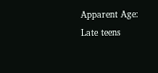Apparent Age: Late teens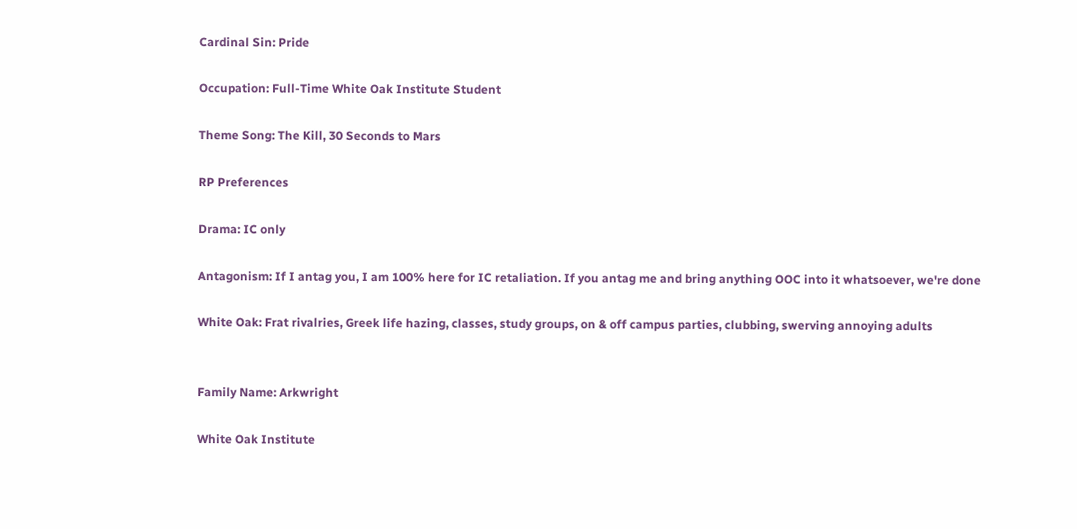Cardinal Sin: Pride

Occupation: Full-Time White Oak Institute Student

Theme Song: The Kill, 30 Seconds to Mars

RP Preferences

Drama: IC only

Antagonism: If I antag you, I am 100% here for IC retaliation. If you antag me and bring anything OOC into it whatsoever, we're done

White Oak: Frat rivalries, Greek life hazing, classes, study groups, on & off campus parties, clubbing, swerving annoying adults


Family Name: Arkwright

White Oak Institute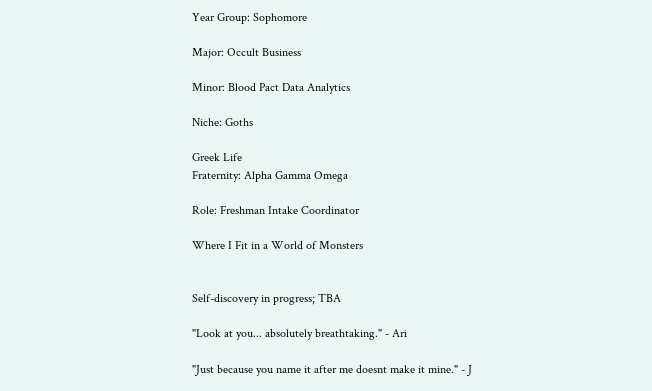Year Group: Sophomore

Major: Occult Business

Minor: Blood Pact Data Analytics

Niche: Goths

Greek Life
Fraternity: Alpha Gamma Omega

Role: Freshman Intake Coordinator

Where I Fit in a World of Monsters


Self-discovery in progress; TBA

"Look at you... absolutely breathtaking." - Ari

"Just because you name it after me doesnt make it mine." - J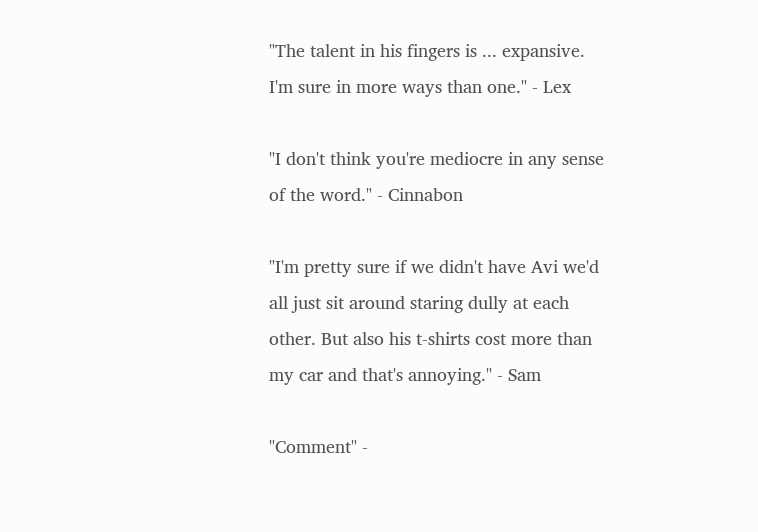"The talent in his fingers is ... expansive. I'm sure in more ways than one." - Lex

"I don't think you're mediocre in any sense of the word." - Cinnabon

"I'm pretty sure if we didn't have Avi we'd all just sit around staring dully at each other. But also his t-shirts cost more than my car and that's annoying." - Sam

"Comment" -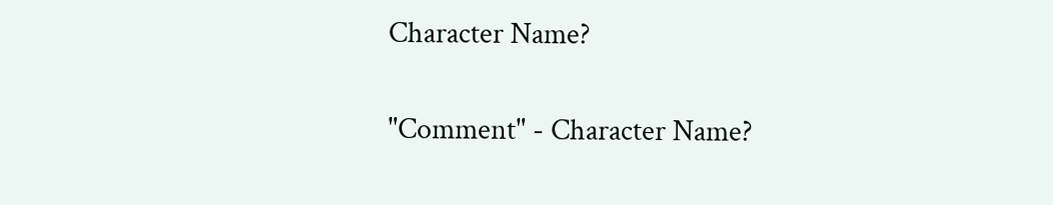Character Name?

"Comment" - Character Name?